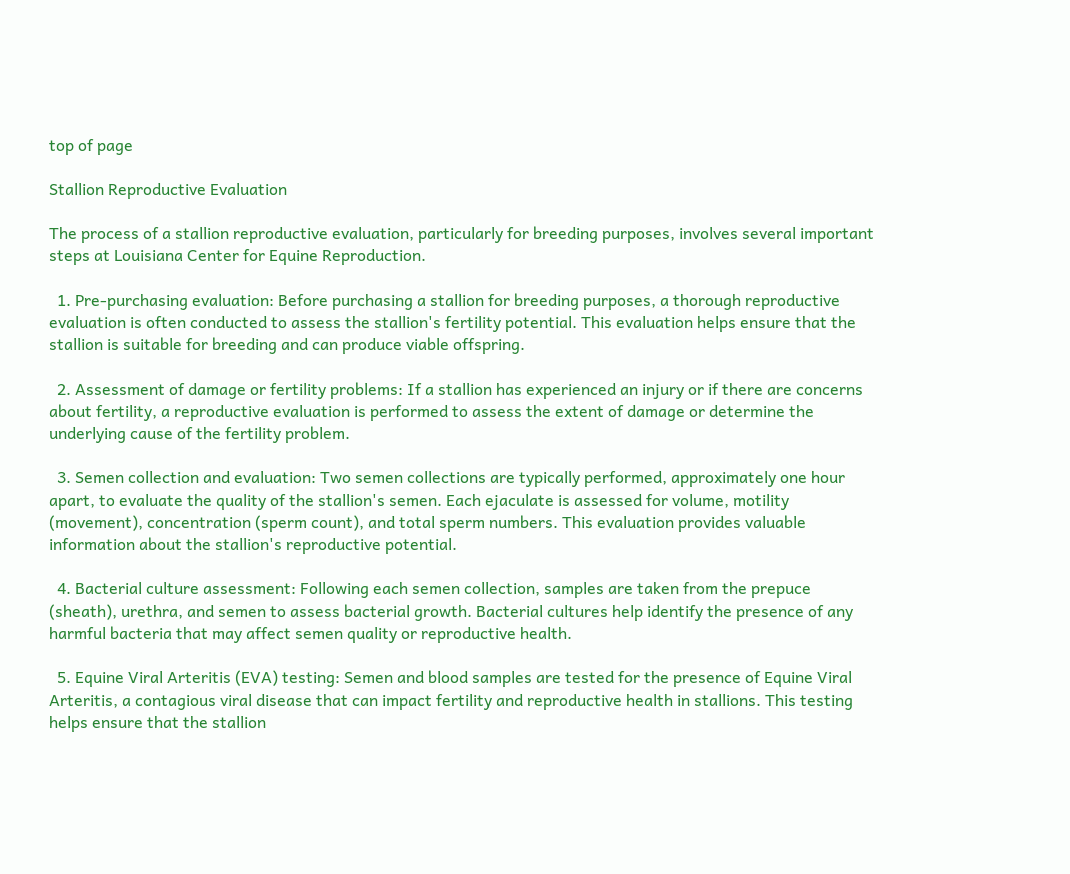top of page

Stallion Reproductive Evaluation

The process of a stallion reproductive evaluation, particularly for breeding purposes, involves several important steps at Louisiana Center for Equine Reproduction.

  1. Pre-purchasing evaluation: Before purchasing a stallion for breeding purposes, a thorough reproductive evaluation is often conducted to assess the stallion's fertility potential. This evaluation helps ensure that the stallion is suitable for breeding and can produce viable offspring.

  2. Assessment of damage or fertility problems: If a stallion has experienced an injury or if there are concerns about fertility, a reproductive evaluation is performed to assess the extent of damage or determine the underlying cause of the fertility problem.

  3. Semen collection and evaluation: Two semen collections are typically performed, approximately one hour apart, to evaluate the quality of the stallion's semen. Each ejaculate is assessed for volume, motility (movement), concentration (sperm count), and total sperm numbers. This evaluation provides valuable information about the stallion's reproductive potential.

  4. Bacterial culture assessment: Following each semen collection, samples are taken from the prepuce (sheath), urethra, and semen to assess bacterial growth. Bacterial cultures help identify the presence of any harmful bacteria that may affect semen quality or reproductive health.

  5. Equine Viral Arteritis (EVA) testing: Semen and blood samples are tested for the presence of Equine Viral Arteritis, a contagious viral disease that can impact fertility and reproductive health in stallions. This testing helps ensure that the stallion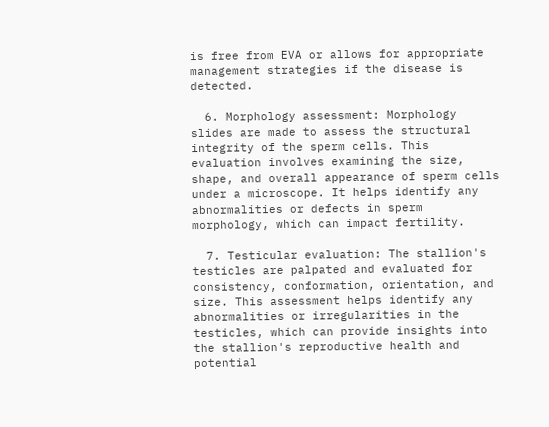is free from EVA or allows for appropriate management strategies if the disease is detected.

  6. Morphology assessment: Morphology slides are made to assess the structural integrity of the sperm cells. This evaluation involves examining the size, shape, and overall appearance of sperm cells under a microscope. It helps identify any abnormalities or defects in sperm morphology, which can impact fertility.

  7. Testicular evaluation: The stallion's testicles are palpated and evaluated for consistency, conformation, orientation, and size. This assessment helps identify any abnormalities or irregularities in the testicles, which can provide insights into the stallion's reproductive health and potential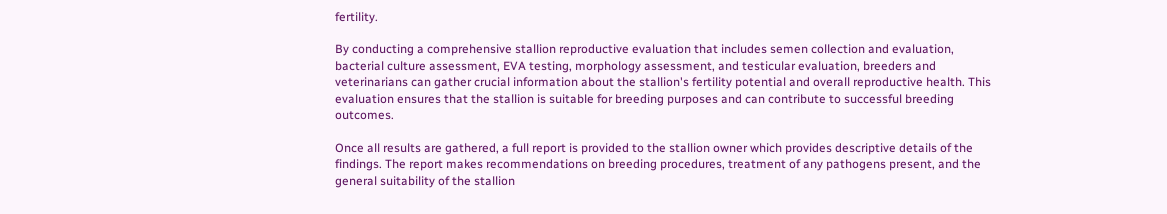fertility.

By conducting a comprehensive stallion reproductive evaluation that includes semen collection and evaluation, bacterial culture assessment, EVA testing, morphology assessment, and testicular evaluation, breeders and veterinarians can gather crucial information about the stallion's fertility potential and overall reproductive health. This evaluation ensures that the stallion is suitable for breeding purposes and can contribute to successful breeding outcomes.

Once all results are gathered, a full report is provided to the stallion owner which provides descriptive details of the findings. The report makes recommendations on breeding procedures, treatment of any pathogens present, and the general suitability of the stallion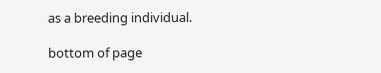as a breeding individual.

bottom of page